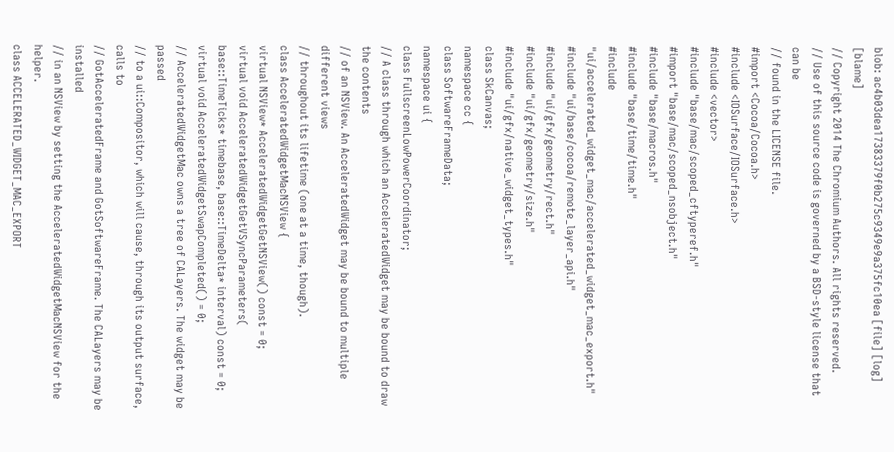blob: ac4b03dea17383379f0b275c9349e9a375fc10ea [file] [log] [blame]
// Copyright 2014 The Chromium Authors. All rights reserved.
// Use of this source code is governed by a BSD-style license that can be
// found in the LICENSE file.
#import <Cocoa/Cocoa.h>
#include <IOSurface/IOSurface.h>
#include <vector>
#include "base/mac/scoped_cftyperef.h"
#import "base/mac/scoped_nsobject.h"
#include "base/macros.h"
#include "base/time/time.h"
#include "ui/accelerated_widget_mac/accelerated_widget_mac_export.h"
#include "ui/base/cocoa/remote_layer_api.h"
#include "ui/gfx/geometry/rect.h"
#include "ui/gfx/geometry/size.h"
#include "ui/gfx/native_widget_types.h"
class SkCanvas;
namespace cc {
class SoftwareFrameData;
namespace ui {
class FullscreenLowPowerCoordinator;
// A class through which an AcceleratedWidget may be bound to draw the contents
// of an NSView. An AcceleratedWidget may be bound to multiple different views
// throughout its lifetime (one at a time, though).
class AcceleratedWidgetMacNSView {
virtual NSView* AcceleratedWidgetGetNSView() const = 0;
virtual void AcceleratedWidgetGetVSyncParameters(
base::TimeTicks* timebase, base::TimeDelta* interval) const = 0;
virtual void AcceleratedWidgetSwapCompleted() = 0;
// AcceleratedWidgetMac owns a tree of CALayers. The widget may be passed
// to a ui::Compositor, which will cause, through its output surface, calls to
// GotAcceleratedFrame and GotSoftwareFrame. The CALayers may be installed
// in an NSView by setting the AcceleratedWidgetMacNSView for the helper.
class ACCELERATED_WIDGET_MAC_EXPORT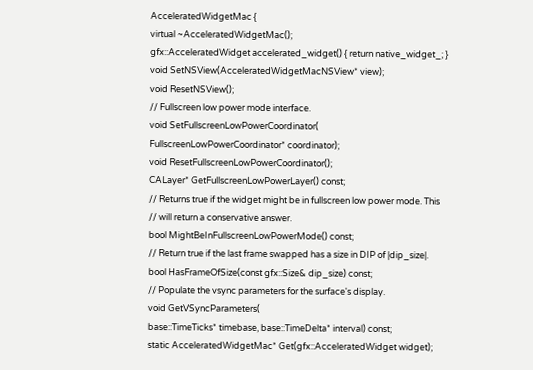AcceleratedWidgetMac {
virtual ~AcceleratedWidgetMac();
gfx::AcceleratedWidget accelerated_widget() { return native_widget_; }
void SetNSView(AcceleratedWidgetMacNSView* view);
void ResetNSView();
// Fullscreen low power mode interface.
void SetFullscreenLowPowerCoordinator(
FullscreenLowPowerCoordinator* coordinator);
void ResetFullscreenLowPowerCoordinator();
CALayer* GetFullscreenLowPowerLayer() const;
// Returns true if the widget might be in fullscreen low power mode. This
// will return a conservative answer.
bool MightBeInFullscreenLowPowerMode() const;
// Return true if the last frame swapped has a size in DIP of |dip_size|.
bool HasFrameOfSize(const gfx::Size& dip_size) const;
// Populate the vsync parameters for the surface's display.
void GetVSyncParameters(
base::TimeTicks* timebase, base::TimeDelta* interval) const;
static AcceleratedWidgetMac* Get(gfx::AcceleratedWidget widget);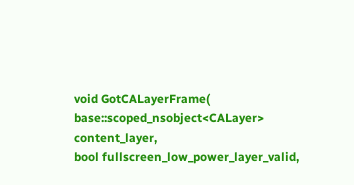void GotCALayerFrame(
base::scoped_nsobject<CALayer> content_layer,
bool fullscreen_low_power_layer_valid,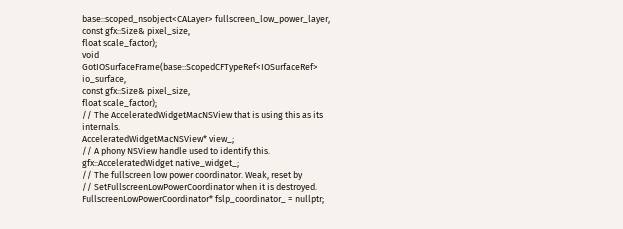base::scoped_nsobject<CALayer> fullscreen_low_power_layer,
const gfx::Size& pixel_size,
float scale_factor);
void GotIOSurfaceFrame(base::ScopedCFTypeRef<IOSurfaceRef> io_surface,
const gfx::Size& pixel_size,
float scale_factor);
// The AcceleratedWidgetMacNSView that is using this as its internals.
AcceleratedWidgetMacNSView* view_;
// A phony NSView handle used to identify this.
gfx::AcceleratedWidget native_widget_;
// The fullscreen low power coordinator. Weak, reset by
// SetFullscreenLowPowerCoordinator when it is destroyed.
FullscreenLowPowerCoordinator* fslp_coordinator_ = nullptr;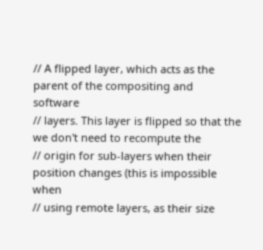// A flipped layer, which acts as the parent of the compositing and software
// layers. This layer is flipped so that the we don't need to recompute the
// origin for sub-layers when their position changes (this is impossible when
// using remote layers, as their size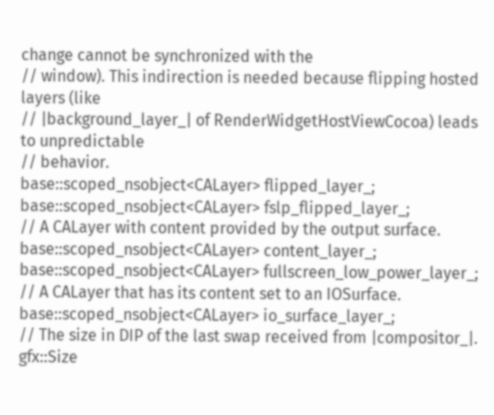change cannot be synchronized with the
// window). This indirection is needed because flipping hosted layers (like
// |background_layer_| of RenderWidgetHostViewCocoa) leads to unpredictable
// behavior.
base::scoped_nsobject<CALayer> flipped_layer_;
base::scoped_nsobject<CALayer> fslp_flipped_layer_;
// A CALayer with content provided by the output surface.
base::scoped_nsobject<CALayer> content_layer_;
base::scoped_nsobject<CALayer> fullscreen_low_power_layer_;
// A CALayer that has its content set to an IOSurface.
base::scoped_nsobject<CALayer> io_surface_layer_;
// The size in DIP of the last swap received from |compositor_|.
gfx::Size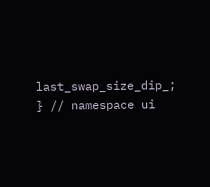last_swap_size_dip_;
} // namespace ui